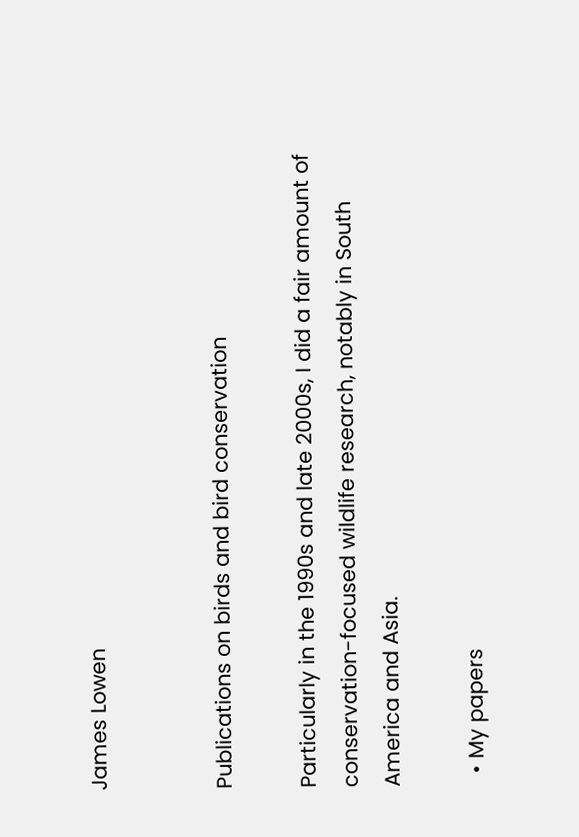James Lowen


Publications on birds and bird conservation

Particularly in the 1990s and late 2000s, I did a fair amount of conservation-focused wildlife research, notably in South America and Asia.

  • My papers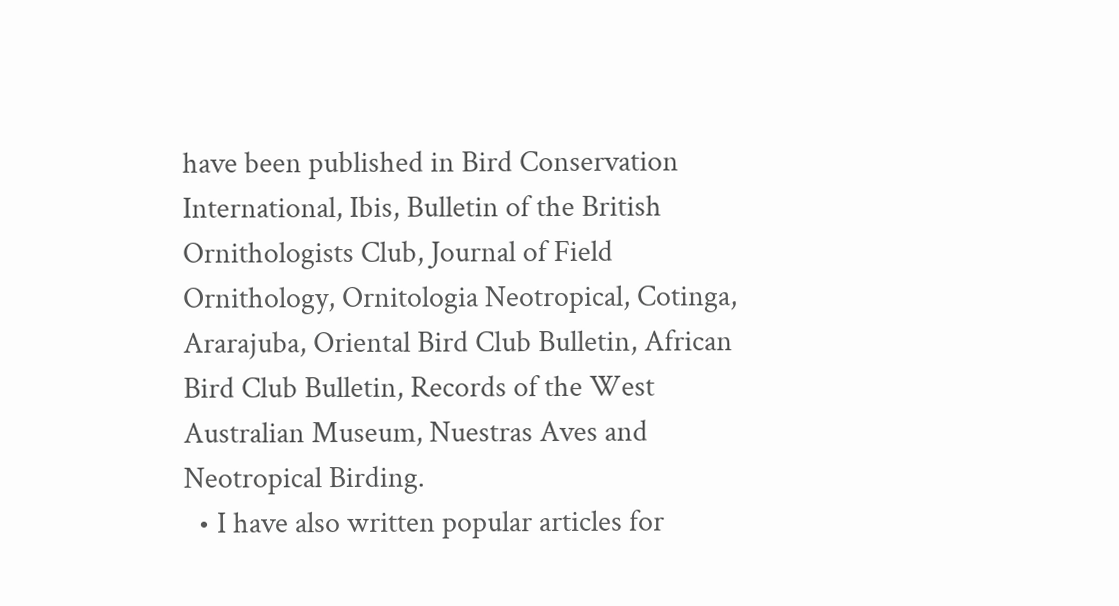have been published in Bird Conservation International, Ibis, Bulletin of the British Ornithologists Club, Journal of Field Ornithology, Ornitologia Neotropical, Cotinga, Ararajuba, Oriental Bird Club Bulletin, African Bird Club Bulletin, Records of the West Australian Museum, Nuestras Aves and Neotropical Birding.
  • I have also written popular articles for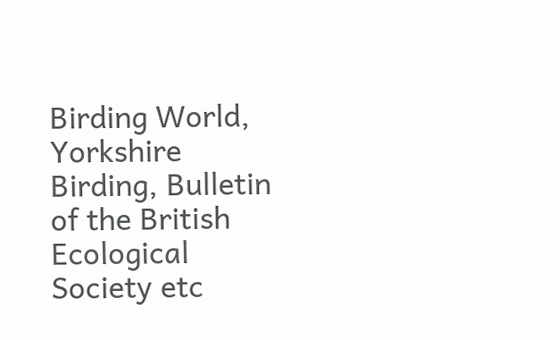Birding World, Yorkshire Birding, Bulletin of the British Ecological Society etc